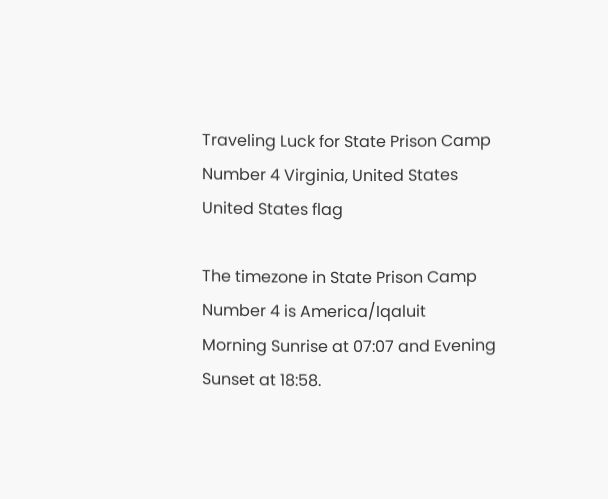Traveling Luck for State Prison Camp Number 4 Virginia, United States United States flag

The timezone in State Prison Camp Number 4 is America/Iqaluit
Morning Sunrise at 07:07 and Evening Sunset at 18:58.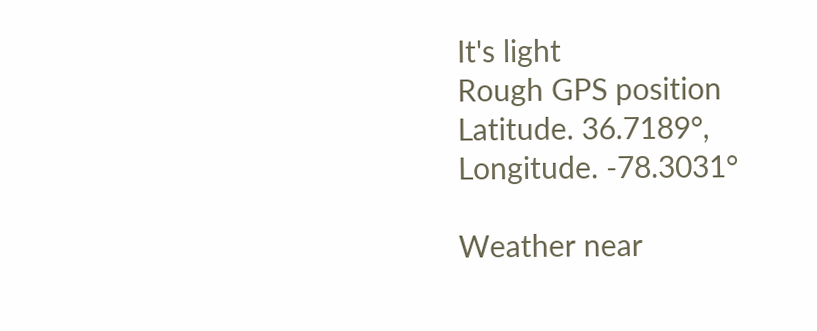It's light
Rough GPS position Latitude. 36.7189°, Longitude. -78.3031°

Weather near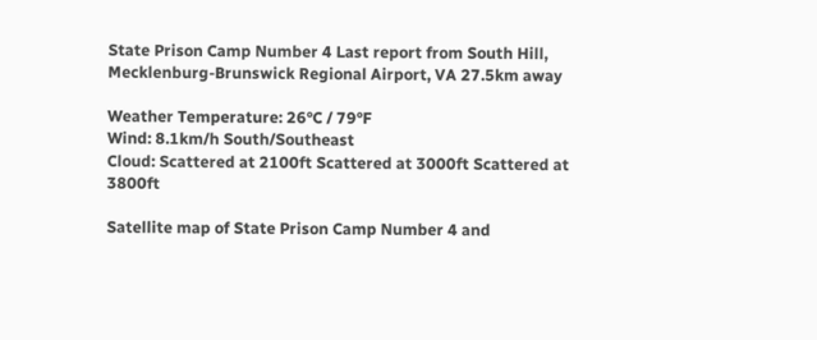State Prison Camp Number 4 Last report from South Hill, Mecklenburg-Brunswick Regional Airport, VA 27.5km away

Weather Temperature: 26°C / 79°F
Wind: 8.1km/h South/Southeast
Cloud: Scattered at 2100ft Scattered at 3000ft Scattered at 3800ft

Satellite map of State Prison Camp Number 4 and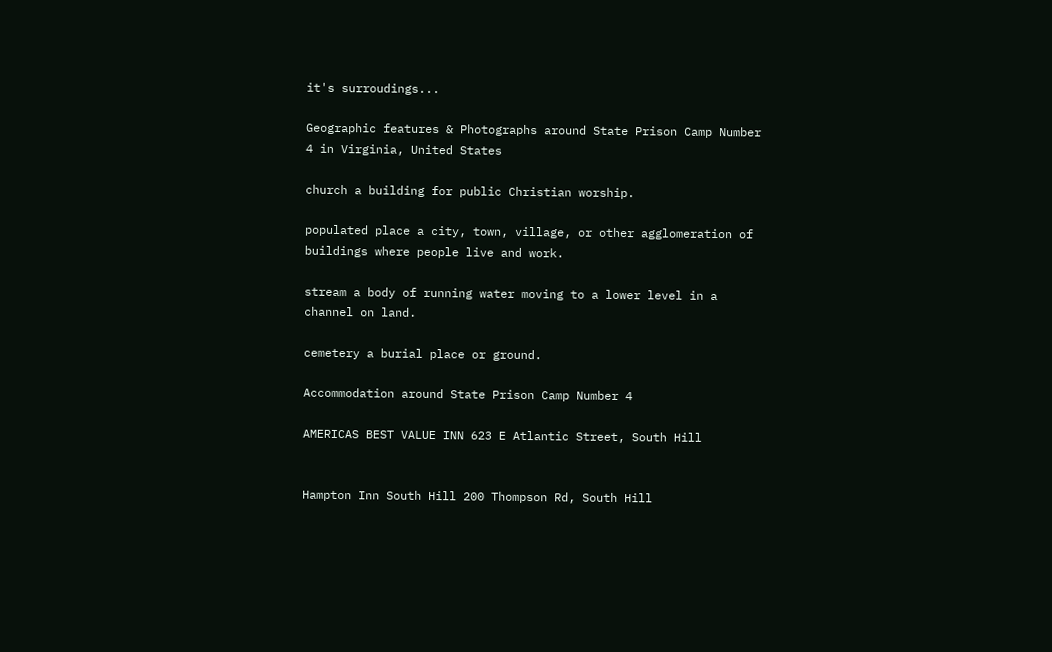it's surroudings...

Geographic features & Photographs around State Prison Camp Number 4 in Virginia, United States

church a building for public Christian worship.

populated place a city, town, village, or other agglomeration of buildings where people live and work.

stream a body of running water moving to a lower level in a channel on land.

cemetery a burial place or ground.

Accommodation around State Prison Camp Number 4

AMERICAS BEST VALUE INN 623 E Atlantic Street, South Hill


Hampton Inn South Hill 200 Thompson Rd, South Hill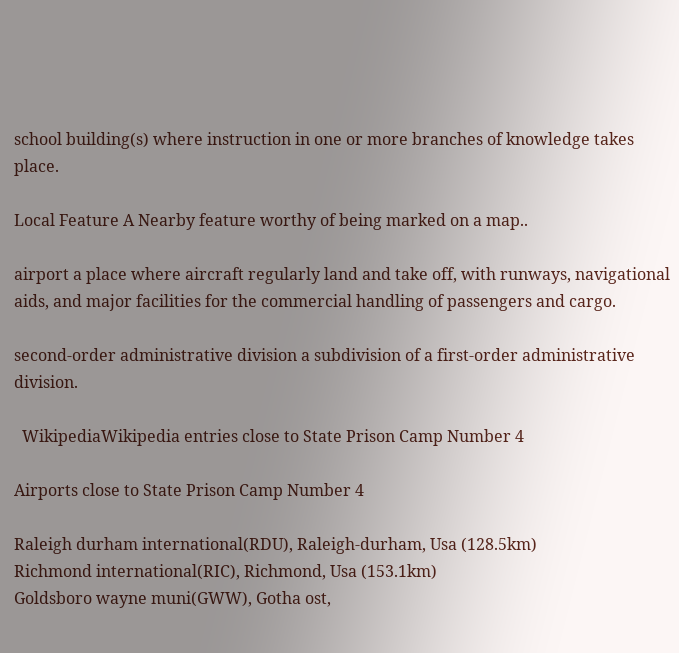school building(s) where instruction in one or more branches of knowledge takes place.

Local Feature A Nearby feature worthy of being marked on a map..

airport a place where aircraft regularly land and take off, with runways, navigational aids, and major facilities for the commercial handling of passengers and cargo.

second-order administrative division a subdivision of a first-order administrative division.

  WikipediaWikipedia entries close to State Prison Camp Number 4

Airports close to State Prison Camp Number 4

Raleigh durham international(RDU), Raleigh-durham, Usa (128.5km)
Richmond international(RIC), Richmond, Usa (153.1km)
Goldsboro wayne muni(GWW), Gotha ost,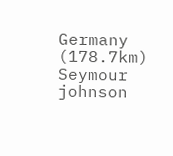Germany (178.7km)
Seymour johnson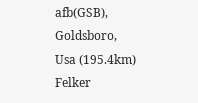afb(GSB), Goldsboro, Usa (195.4km)
Felker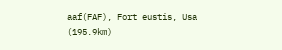aaf(FAF), Fort eustis, Usa (195.9km)